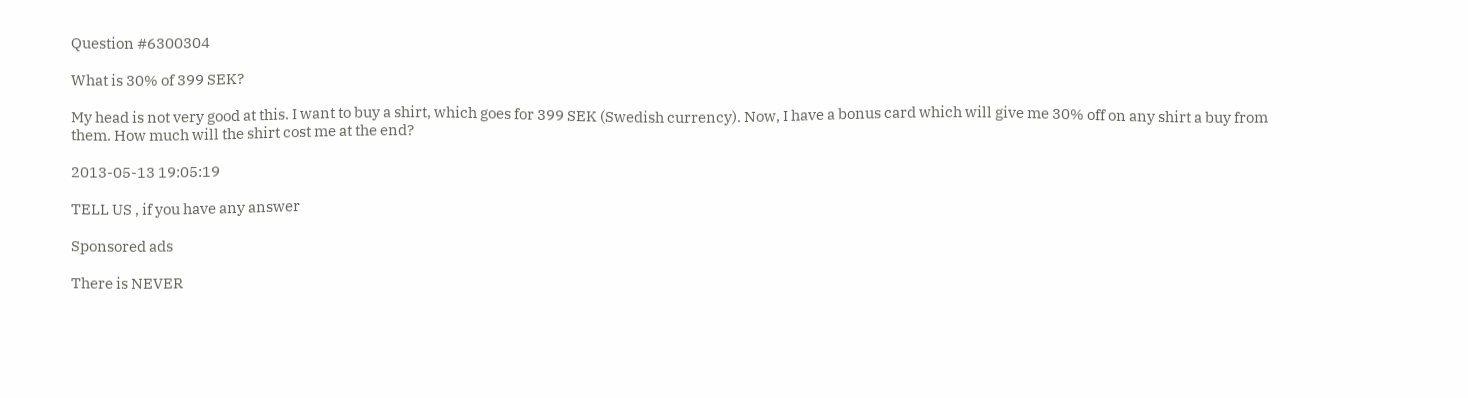Question #6300304

What is 30% of 399 SEK?

My head is not very good at this. I want to buy a shirt, which goes for 399 SEK (Swedish currency). Now, I have a bonus card which will give me 30% off on any shirt a buy from them. How much will the shirt cost me at the end?

2013-05-13 19:05:19

TELL US , if you have any answer

Sponsored ads

There is NEVER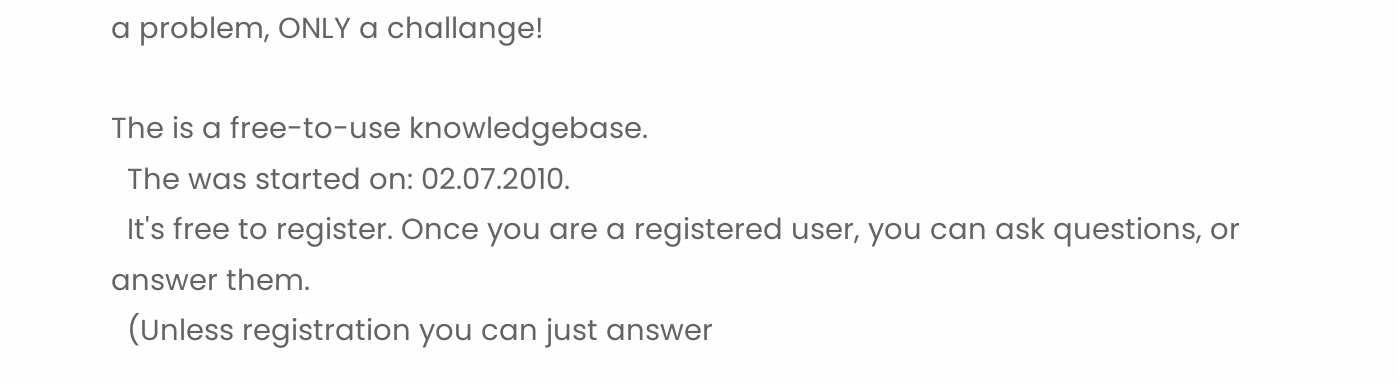a problem, ONLY a challange!

The is a free-to-use knowledgebase.
  The was started on: 02.07.2010.
  It's free to register. Once you are a registered user, you can ask questions, or answer them.
  (Unless registration you can just answer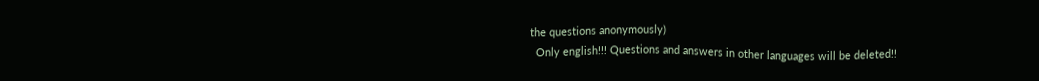the questions anonymously)
  Only english!!! Questions and answers in other languages will be deleted!!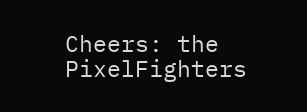Cheers: the PixelFighters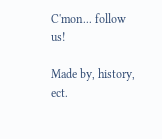C'mon... follow us!

Made by, history, ect.